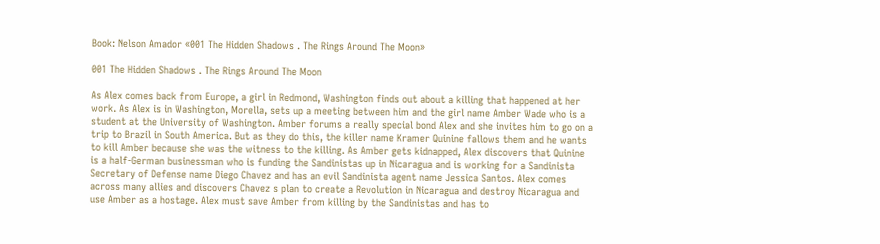Book: Nelson Amador «001 The Hidden Shadows . The Rings Around The Moon»

001 The Hidden Shadows . The Rings Around The Moon

As Alex comes back from Europe, a girl in Redmond, Washington finds out about a killing that happened at her work. As Alex is in Washington, Morella, sets up a meeting between him and the girl name Amber Wade who is a student at the University of Washington. Amber forums a really special bond Alex and she invites him to go on a trip to Brazil in South America. But as they do this, the killer name Kramer Quinine fallows them and he wants to kill Amber because she was the witness to the killing. As Amber gets kidnapped, Alex discovers that Quinine is a half-German businessman who is funding the Sandinistas up in Nicaragua and is working for a Sandinista Secretary of Defense name Diego Chavez and has an evil Sandinista agent name Jessica Santos. Alex comes across many allies and discovers Chavez s plan to create a Revolution in Nicaragua and destroy Nicaragua and use Amber as a hostage. Alex must save Amber from killing by the Sandinistas and has to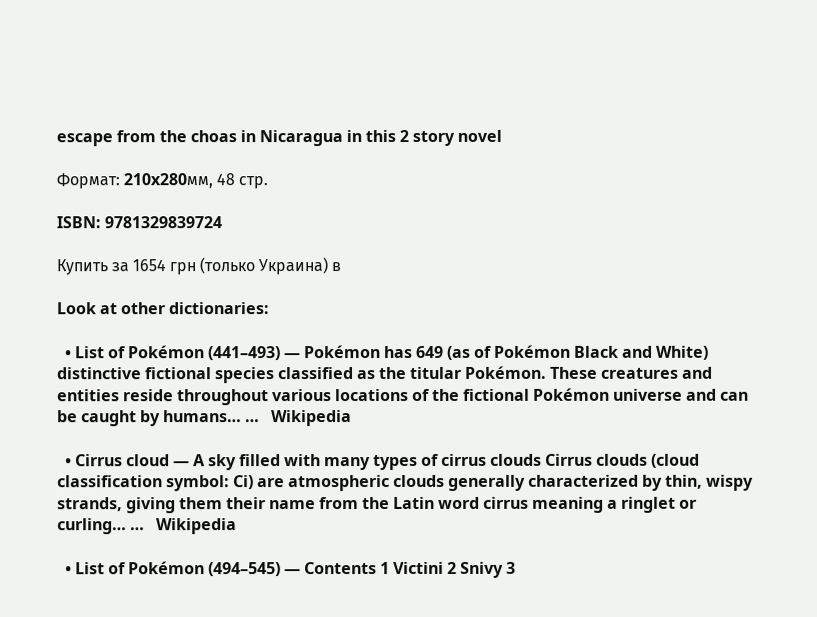escape from the choas in Nicaragua in this 2 story novel

Формат: 210x280мм, 48 стр.

ISBN: 9781329839724

Купить за 1654 грн (только Украина) в

Look at other dictionaries:

  • List of Pokémon (441–493) — Pokémon has 649 (as of Pokémon Black and White) distinctive fictional species classified as the titular Pokémon. These creatures and entities reside throughout various locations of the fictional Pokémon universe and can be caught by humans… …   Wikipedia

  • Cirrus cloud — A sky filled with many types of cirrus clouds Cirrus clouds (cloud classification symbol: Ci) are atmospheric clouds generally characterized by thin, wispy strands, giving them their name from the Latin word cirrus meaning a ringlet or curling… …   Wikipedia

  • List of Pokémon (494–545) — Contents 1 Victini 2 Snivy 3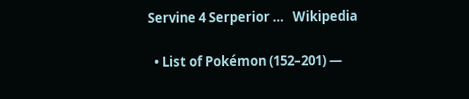Servine 4 Serperior …   Wikipedia

  • List of Pokémon (152–201) —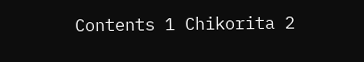Contents 1 Chikorita 2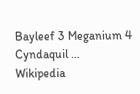Bayleef 3 Meganium 4 Cyndaquil …   Wikipedia